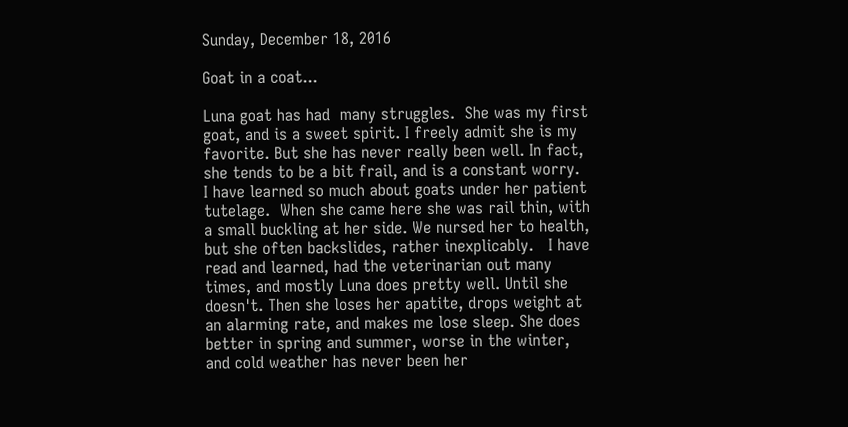Sunday, December 18, 2016

Goat in a coat...

Luna goat has had  many struggles.  She was my first goat, and is a sweet spirit. I freely admit she is my favorite. But she has never really been well. In fact, she tends to be a bit frail, and is a constant worry.  I have learned so much about goats under her patient tutelage.  When she came here she was rail thin, with a small buckling at her side. We nursed her to health, but she often backslides, rather inexplicably.   I have read and learned, had the veterinarian out many times, and mostly Luna does pretty well. Until she doesn't. Then she loses her apatite, drops weight at an alarming rate, and makes me lose sleep. She does better in spring and summer, worse in the winter, and cold weather has never been her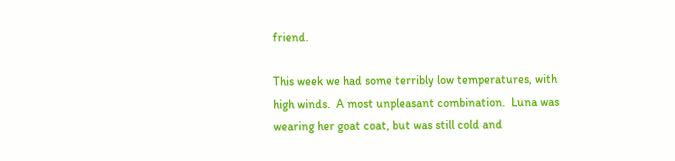friend.

This week we had some terribly low temperatures, with high winds.  A most unpleasant combination.  Luna was wearing her goat coat, but was still cold and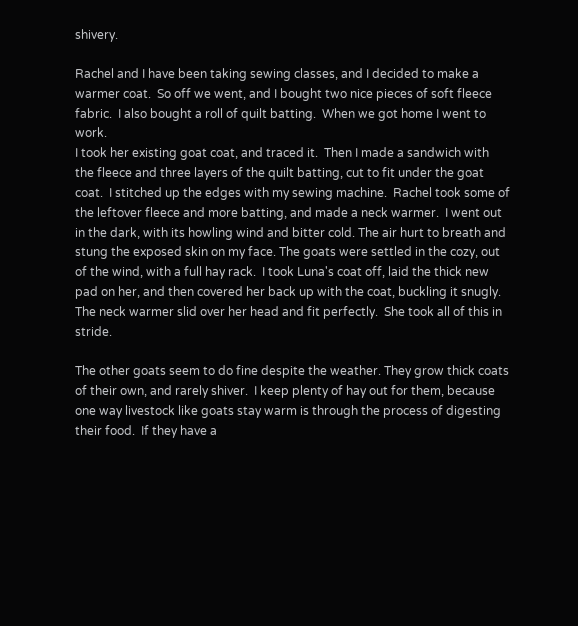shivery.

Rachel and I have been taking sewing classes, and I decided to make a warmer coat.  So off we went, and I bought two nice pieces of soft fleece fabric.  I also bought a roll of quilt batting.  When we got home I went to work.
I took her existing goat coat, and traced it.  Then I made a sandwich with the fleece and three layers of the quilt batting, cut to fit under the goat coat.  I stitched up the edges with my sewing machine.  Rachel took some of the leftover fleece and more batting, and made a neck warmer.  I went out in the dark, with its howling wind and bitter cold. The air hurt to breath and stung the exposed skin on my face. The goats were settled in the cozy, out of the wind, with a full hay rack.  I took Luna's coat off, laid the thick new pad on her, and then covered her back up with the coat, buckling it snugly.  The neck warmer slid over her head and fit perfectly.  She took all of this in stride.

The other goats seem to do fine despite the weather. They grow thick coats of their own, and rarely shiver.  I keep plenty of hay out for them, because one way livestock like goats stay warm is through the process of digesting their food.  If they have a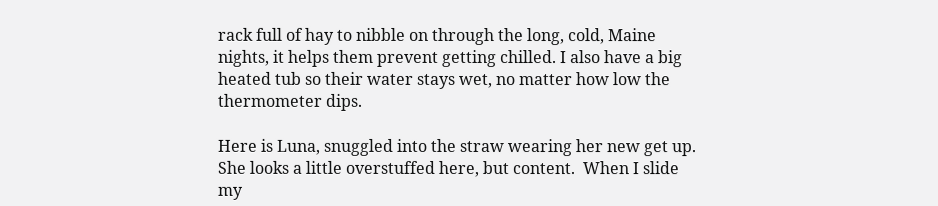rack full of hay to nibble on through the long, cold, Maine nights, it helps them prevent getting chilled. I also have a big heated tub so their water stays wet, no matter how low the thermometer dips.

Here is Luna, snuggled into the straw wearing her new get up. She looks a little overstuffed here, but content.  When I slide my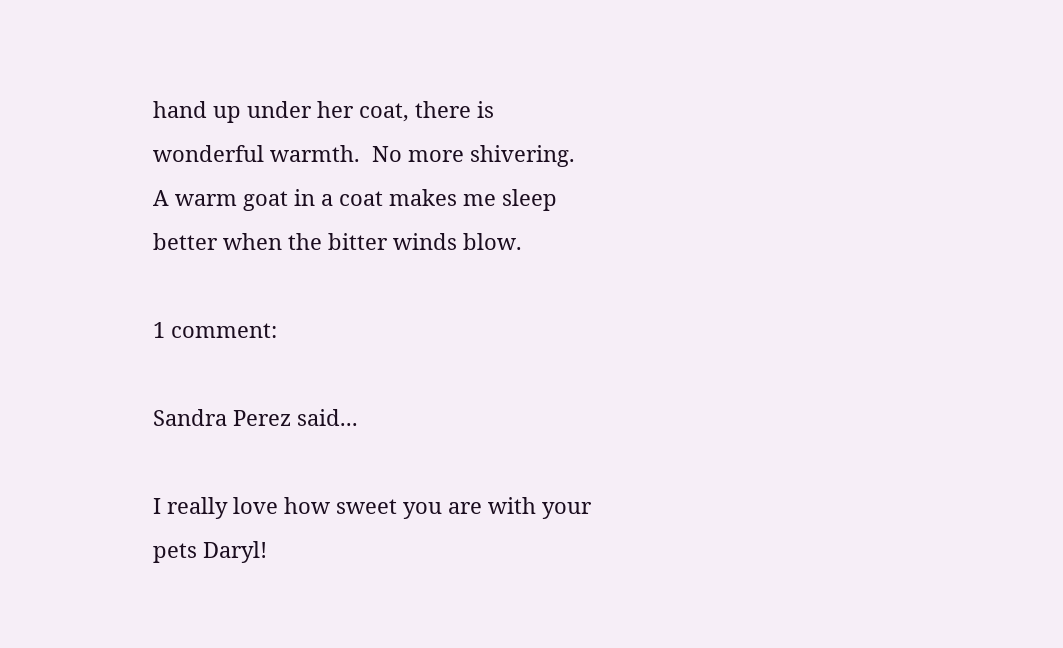hand up under her coat, there is wonderful warmth.  No more shivering. A warm goat in a coat makes me sleep better when the bitter winds blow.

1 comment:

Sandra Perez said...

I really love how sweet you are with your pets Daryl!